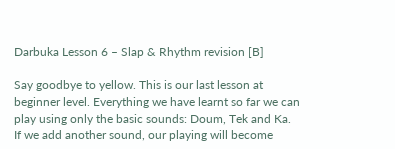Darbuka Lesson 6 – Slap & Rhythm revision [B]

Say goodbye to yellow. This is our last lesson at beginner level. Everything we have learnt so far we can play using only the basic sounds: Doum, Tek and Ka. If we add another sound, our playing will become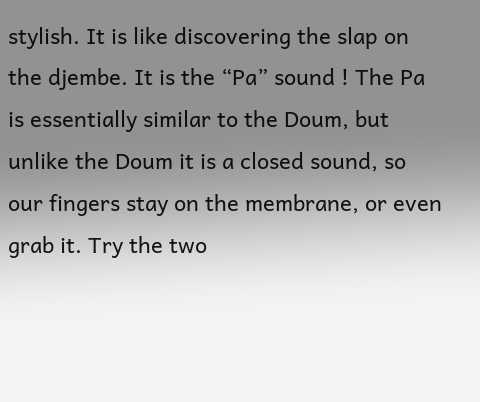stylish. It is like discovering the slap on the djembe. It is the “Pa” sound ! The Pa is essentially similar to the Doum, but unlike the Doum it is a closed sound, so our fingers stay on the membrane, or even grab it. Try the two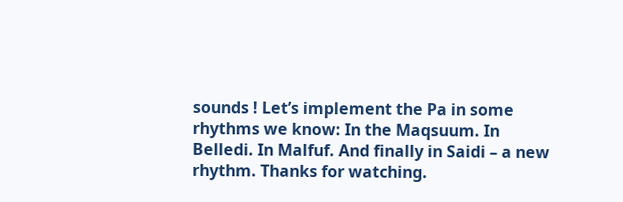sounds ! Let’s implement the Pa in some rhythms we know: In the Maqsuum. In Belledi. In Malfuf. And finally in Saidi – a new rhythm. Thanks for watching.